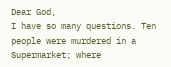Dear God,
I have so many questions. Ten people were murdered in a Supermarket; where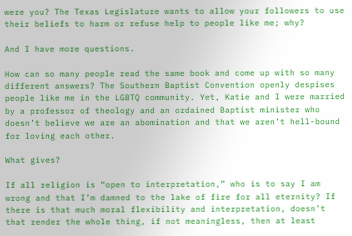were you? The Texas Legislature wants to allow your followers to use their beliefs to harm or refuse help to people like me; why?

And I have more questions.

How can so many people read the same book and come up with so many different answers? The Southern Baptist Convention openly despises people like me in the LGBTQ community. Yet, Katie and I were married by a professor of theology and an ordained Baptist minister who doesn’t believe we are an abomination and that we aren’t hell-bound for loving each other.

What gives?

If all religion is “open to interpretation,” who is to say I am wrong and that I’m damned to the lake of fire for all eternity? If there is that much moral flexibility and interpretation, doesn’t that render the whole thing, if not meaningless, then at least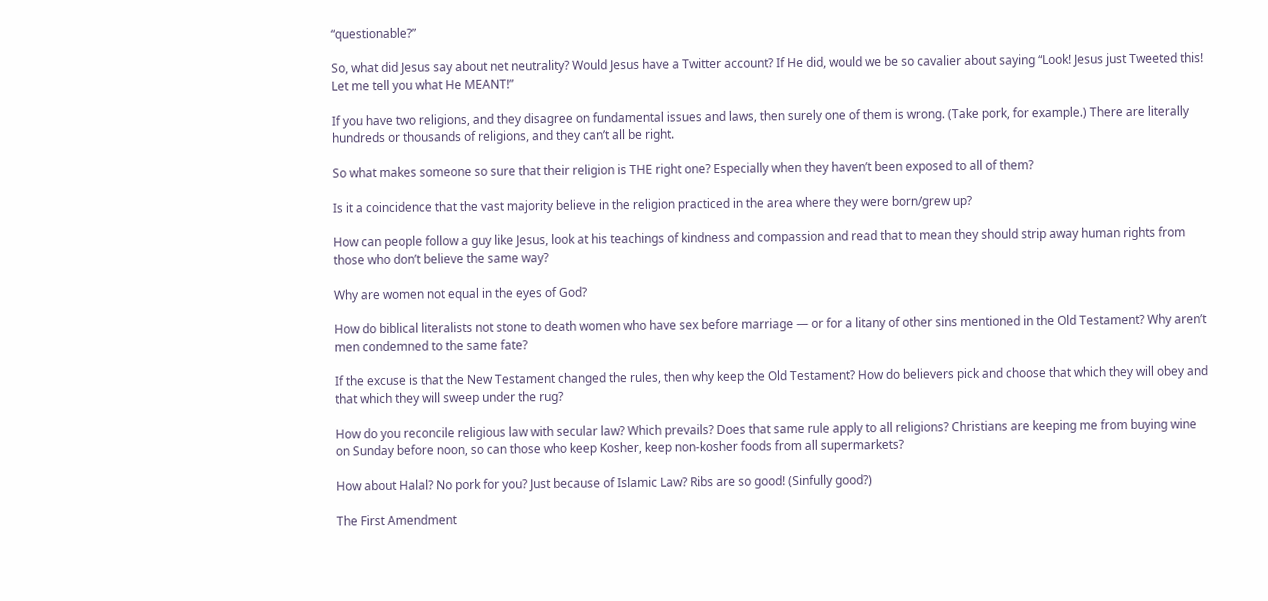“questionable?”

So, what did Jesus say about net neutrality? Would Jesus have a Twitter account? If He did, would we be so cavalier about saying “Look! Jesus just Tweeted this! Let me tell you what He MEANT!”

If you have two religions, and they disagree on fundamental issues and laws, then surely one of them is wrong. (Take pork, for example.) There are literally hundreds or thousands of religions, and they can’t all be right.

So what makes someone so sure that their religion is THE right one? Especially when they haven’t been exposed to all of them?

Is it a coincidence that the vast majority believe in the religion practiced in the area where they were born/grew up?

How can people follow a guy like Jesus, look at his teachings of kindness and compassion and read that to mean they should strip away human rights from those who don’t believe the same way?

Why are women not equal in the eyes of God?

How do biblical literalists not stone to death women who have sex before marriage — or for a litany of other sins mentioned in the Old Testament? Why aren’t men condemned to the same fate?

If the excuse is that the New Testament changed the rules, then why keep the Old Testament? How do believers pick and choose that which they will obey and that which they will sweep under the rug?

How do you reconcile religious law with secular law? Which prevails? Does that same rule apply to all religions? Christians are keeping me from buying wine on Sunday before noon, so can those who keep Kosher, keep non-kosher foods from all supermarkets?

How about Halal? No pork for you? Just because of Islamic Law? Ribs are so good! (Sinfully good?)

The First Amendment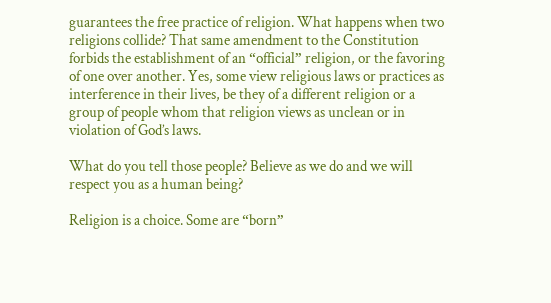guarantees the free practice of religion. What happens when two religions collide? That same amendment to the Constitution forbids the establishment of an “official” religion, or the favoring of one over another. Yes, some view religious laws or practices as interference in their lives, be they of a different religion or a group of people whom that religion views as unclean or in violation of God’s laws.

What do you tell those people? Believe as we do and we will respect you as a human being?

Religion is a choice. Some are “born”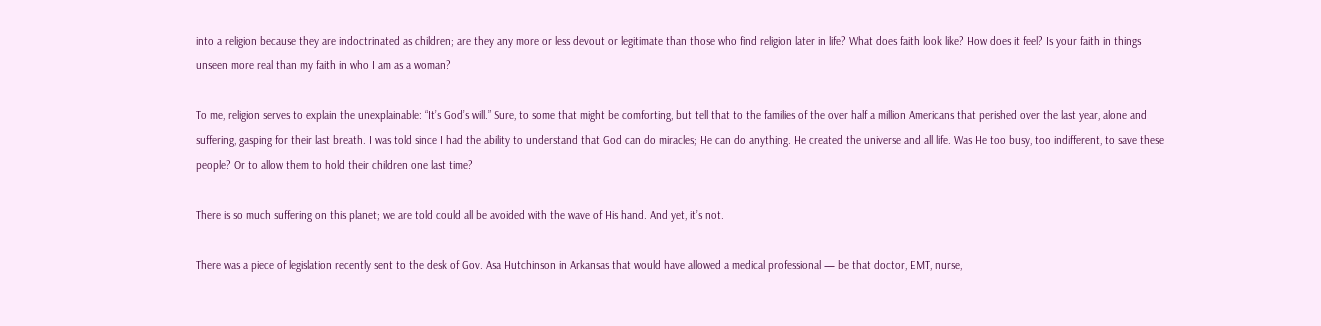into a religion because they are indoctrinated as children; are they any more or less devout or legitimate than those who find religion later in life? What does faith look like? How does it feel? Is your faith in things unseen more real than my faith in who I am as a woman?

To me, religion serves to explain the unexplainable: “It’s God’s will.” Sure, to some that might be comforting, but tell that to the families of the over half a million Americans that perished over the last year, alone and suffering, gasping for their last breath. I was told since I had the ability to understand that God can do miracles; He can do anything. He created the universe and all life. Was He too busy, too indifferent, to save these people? Or to allow them to hold their children one last time?

There is so much suffering on this planet; we are told could all be avoided with the wave of His hand. And yet, it’s not.

There was a piece of legislation recently sent to the desk of Gov. Asa Hutchinson in Arkansas that would have allowed a medical professional — be that doctor, EMT, nurse,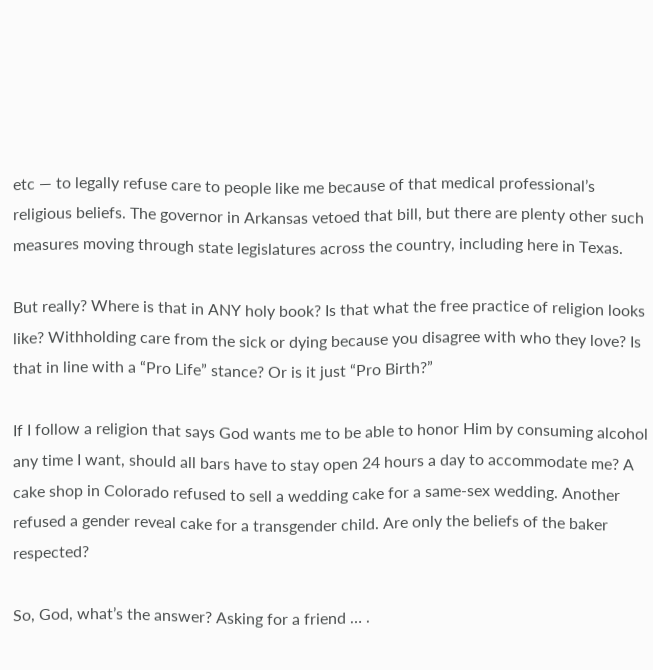etc — to legally refuse care to people like me because of that medical professional’s religious beliefs. The governor in Arkansas vetoed that bill, but there are plenty other such measures moving through state legislatures across the country, including here in Texas.

But really? Where is that in ANY holy book? Is that what the free practice of religion looks like? Withholding care from the sick or dying because you disagree with who they love? Is that in line with a “Pro Life” stance? Or is it just “Pro Birth?”

If I follow a religion that says God wants me to be able to honor Him by consuming alcohol any time I want, should all bars have to stay open 24 hours a day to accommodate me? A cake shop in Colorado refused to sell a wedding cake for a same-sex wedding. Another refused a gender reveal cake for a transgender child. Are only the beliefs of the baker respected?

So, God, what’s the answer? Asking for a friend … .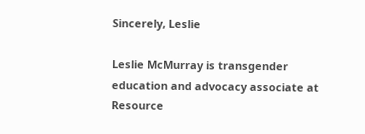Sincerely, Leslie

Leslie McMurray is transgender education and advocacy associate at Resource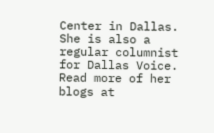Center in Dallas. She is also a regular columnist for Dallas Voice. Read more of her blogs at